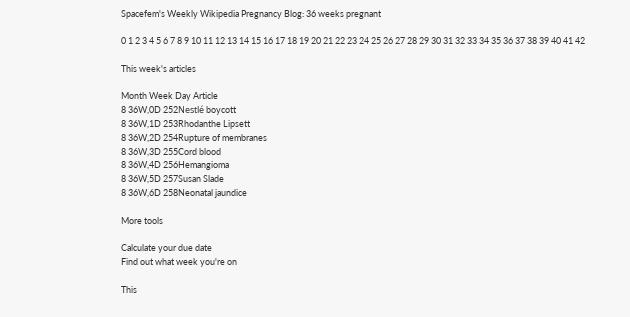Spacefem's Weekly Wikipedia Pregnancy Blog: 36 weeks pregnant

0 1 2 3 4 5 6 7 8 9 10 11 12 13 14 15 16 17 18 19 20 21 22 23 24 25 26 27 28 29 30 31 32 33 34 35 36 37 38 39 40 41 42

This week's articles

Month Week Day Article
8 36W,0D 252Nestlé boycott
8 36W,1D 253Rhodanthe Lipsett
8 36W,2D 254Rupture of membranes
8 36W,3D 255Cord blood
8 36W,4D 256Hemangioma
8 36W,5D 257Susan Slade
8 36W,6D 258Neonatal jaundice

More tools

Calculate your due date
Find out what week you're on

This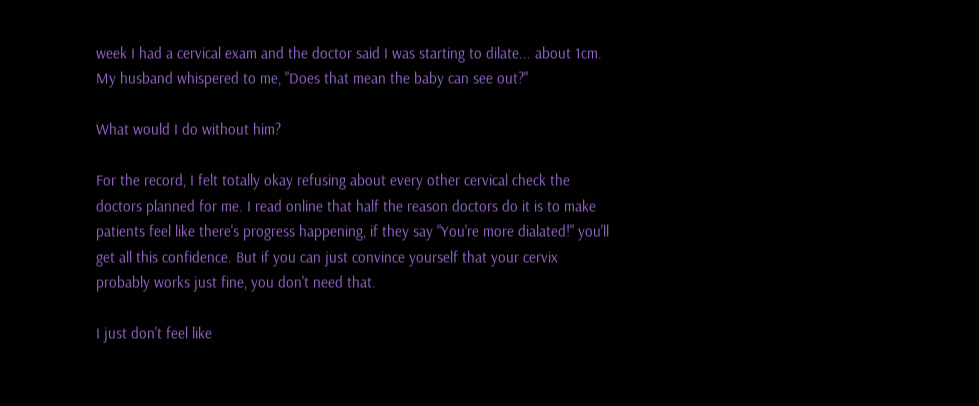week I had a cervical exam and the doctor said I was starting to dilate... about 1cm. My husband whispered to me, "Does that mean the baby can see out?"

What would I do without him?

For the record, I felt totally okay refusing about every other cervical check the doctors planned for me. I read online that half the reason doctors do it is to make patients feel like there's progress happening, if they say "You're more dialated!" you'll get all this confidence. But if you can just convince yourself that your cervix probably works just fine, you don't need that.

I just don't feel like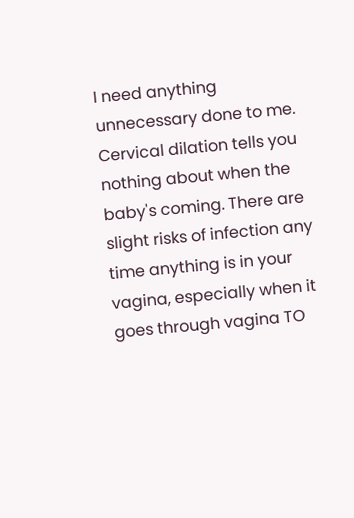I need anything unnecessary done to me. Cervical dilation tells you nothing about when the baby's coming. There are slight risks of infection any time anything is in your vagina, especially when it goes through vagina TO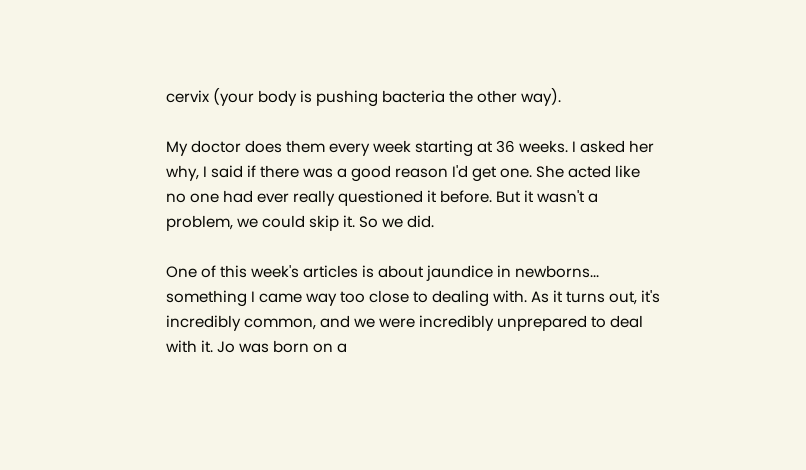cervix (your body is pushing bacteria the other way).

My doctor does them every week starting at 36 weeks. I asked her why, I said if there was a good reason I'd get one. She acted like no one had ever really questioned it before. But it wasn't a problem, we could skip it. So we did.

One of this week's articles is about jaundice in newborns... something I came way too close to dealing with. As it turns out, it's incredibly common, and we were incredibly unprepared to deal with it. Jo was born on a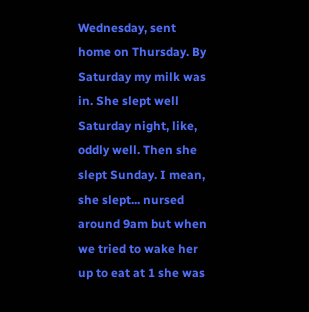Wednesday, sent home on Thursday. By Saturday my milk was in. She slept well Saturday night, like, oddly well. Then she slept Sunday. I mean, she slept... nursed around 9am but when we tried to wake her up to eat at 1 she was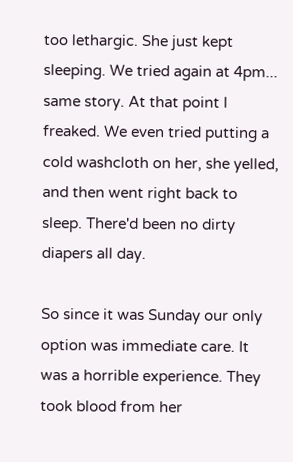too lethargic. She just kept sleeping. We tried again at 4pm... same story. At that point I freaked. We even tried putting a cold washcloth on her, she yelled, and then went right back to sleep. There'd been no dirty diapers all day.

So since it was Sunday our only option was immediate care. It was a horrible experience. They took blood from her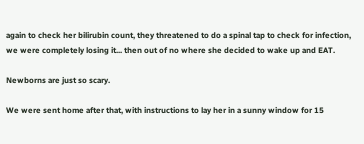again to check her bilirubin count, they threatened to do a spinal tap to check for infection, we were completely losing it... then out of no where she decided to wake up and EAT.

Newborns are just so scary.

We were sent home after that, with instructions to lay her in a sunny window for 15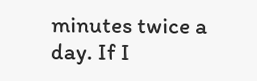minutes twice a day. If I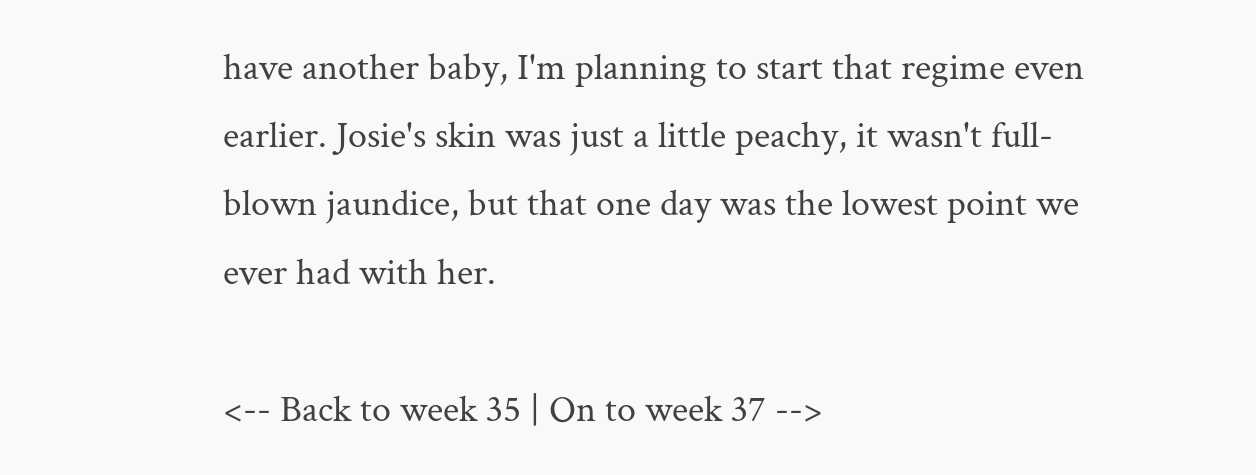have another baby, I'm planning to start that regime even earlier. Josie's skin was just a little peachy, it wasn't full-blown jaundice, but that one day was the lowest point we ever had with her.

<-- Back to week 35 | On to week 37 -->